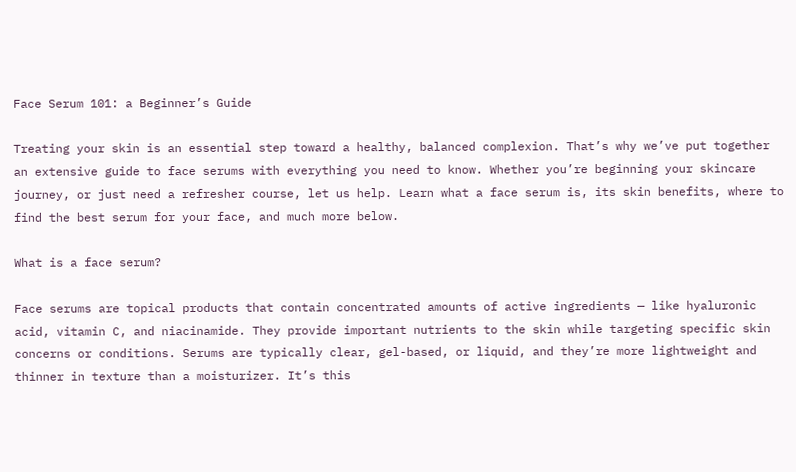Face Serum 101: a Beginner’s Guide

Treating your skin is an essential step toward a healthy, balanced complexion. That’s why we’ve put together an extensive guide to face serums with everything you need to know. Whether you’re beginning your skincare journey, or just need a refresher course, let us help. Learn what a face serum is, its skin benefits, where to find the best serum for your face, and much more below.

What is a face serum?

Face serums are topical products that contain concentrated amounts of active ingredients — like hyaluronic acid, vitamin C, and niacinamide. They provide important nutrients to the skin while targeting specific skin concerns or conditions. Serums are typically clear, gel-based, or liquid, and they’re more lightweight and thinner in texture than a moisturizer. It’s this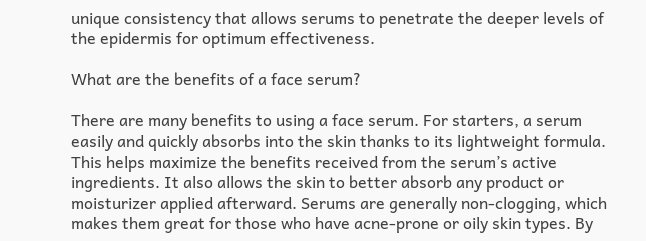unique consistency that allows serums to penetrate the deeper levels of the epidermis for optimum effectiveness.

What are the benefits of a face serum?

There are many benefits to using a face serum. For starters, a serum easily and quickly absorbs into the skin thanks to its lightweight formula. This helps maximize the benefits received from the serum’s active ingredients. It also allows the skin to better absorb any product or moisturizer applied afterward. Serums are generally non-clogging, which makes them great for those who have acne-prone or oily skin types. By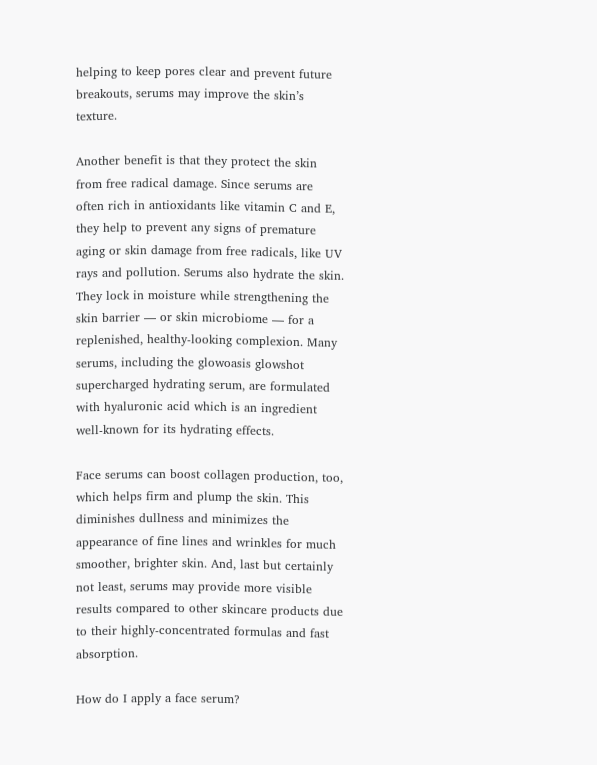helping to keep pores clear and prevent future breakouts, serums may improve the skin’s texture.

Another benefit is that they protect the skin from free radical damage. Since serums are often rich in antioxidants like vitamin C and E, they help to prevent any signs of premature aging or skin damage from free radicals, like UV rays and pollution. Serums also hydrate the skin. They lock in moisture while strengthening the skin barrier — or skin microbiome — for a replenished, healthy-looking complexion. Many serums, including the glowoasis glowshot supercharged hydrating serum, are formulated with hyaluronic acid which is an ingredient well-known for its hydrating effects.

Face serums can boost collagen production, too, which helps firm and plump the skin. This diminishes dullness and minimizes the appearance of fine lines and wrinkles for much smoother, brighter skin. And, last but certainly not least, serums may provide more visible results compared to other skincare products due to their highly-concentrated formulas and fast absorption.

How do I apply a face serum?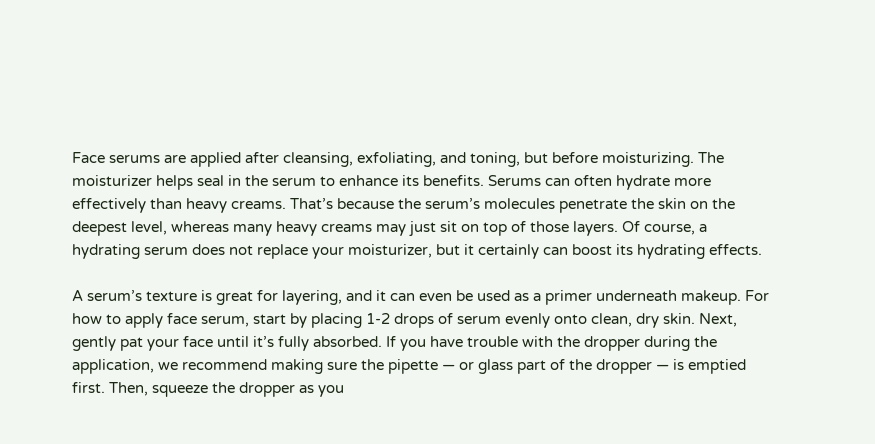Face serums are applied after cleansing, exfoliating, and toning, but before moisturizing. The moisturizer helps seal in the serum to enhance its benefits. Serums can often hydrate more effectively than heavy creams. That’s because the serum’s molecules penetrate the skin on the deepest level, whereas many heavy creams may just sit on top of those layers. Of course, a hydrating serum does not replace your moisturizer, but it certainly can boost its hydrating effects.

A serum’s texture is great for layering, and it can even be used as a primer underneath makeup. For how to apply face serum, start by placing 1-2 drops of serum evenly onto clean, dry skin. Next, gently pat your face until it’s fully absorbed. If you have trouble with the dropper during the application, we recommend making sure the pipette — or glass part of the dropper — is emptied first. Then, squeeze the dropper as you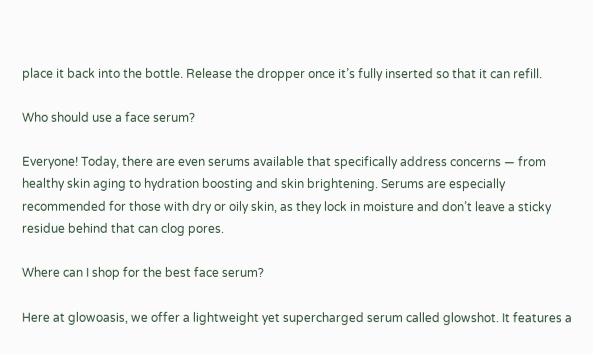place it back into the bottle. Release the dropper once it’s fully inserted so that it can refill.

Who should use a face serum?

Everyone! Today, there are even serums available that specifically address concerns — from healthy skin aging to hydration boosting and skin brightening. Serums are especially recommended for those with dry or oily skin, as they lock in moisture and don’t leave a sticky residue behind that can clog pores.

Where can I shop for the best face serum?

Here at glowoasis, we offer a lightweight yet supercharged serum called glowshot. It features a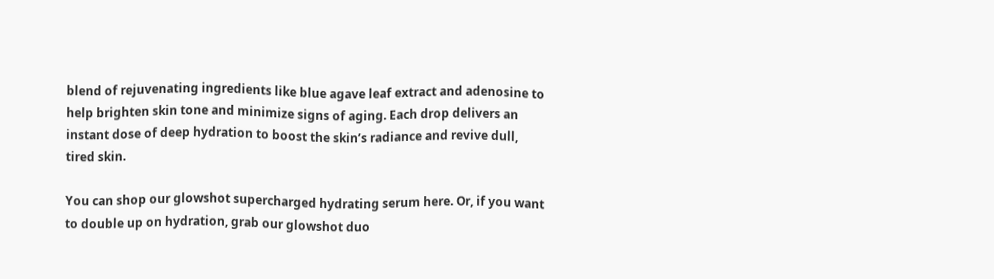blend of rejuvenating ingredients like blue agave leaf extract and adenosine to help brighten skin tone and minimize signs of aging. Each drop delivers an instant dose of deep hydration to boost the skin’s radiance and revive dull, tired skin.

You can shop our glowshot supercharged hydrating serum here. Or, if you want to double up on hydration, grab our glowshot duo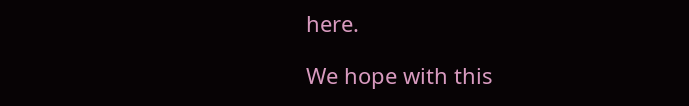here.

We hope with this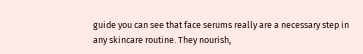guide you can see that face serums really are a necessary step in any skincare routine. They nourish,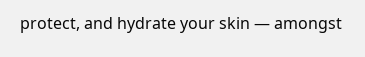protect, and hydrate your skin — amongst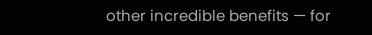other incredible benefits — for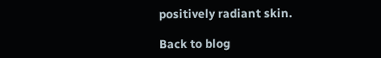positively radiant skin.

Back to blog